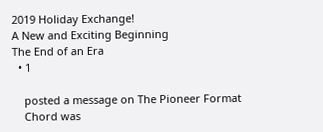2019 Holiday Exchange!
A New and Exciting Beginning
The End of an Era
  • 1

    posted a message on The Pioneer Format
    Chord was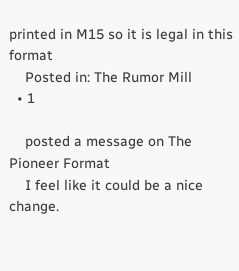printed in M15 so it is legal in this format
    Posted in: The Rumor Mill
  • 1

    posted a message on The Pioneer Format
    I feel like it could be a nice change.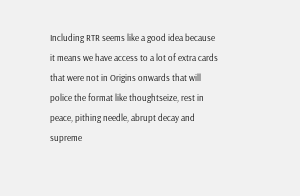Including RTR seems like a good idea because it means we have access to a lot of extra cards that were not in Origins onwards that will police the format like thoughtseize, rest in peace, pithing needle, abrupt decay and supreme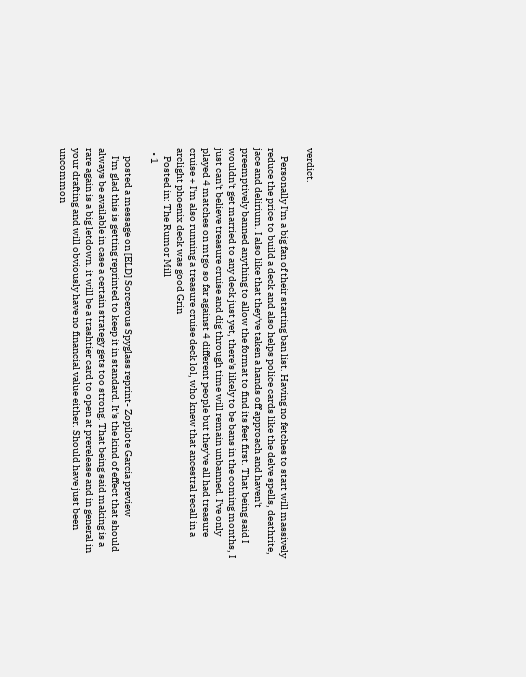verdict.

    Personally I'm a big fan of their starting ban list. Having no fetches to start will massively reduce the price to build a deck and also helps police cards like the delve spells, deathrite, jace and delirium. I also like that they've taken a hands off approach and haven't preemptively banned anything to allow the format to find its feet first. That being said I wouldn't get married to any deck just yet, there's likely to be bans in the coming months, I just can't believe treasure cruise and dig through time will remain unbanned. I've only played 4 matches on mtgo so far against 4 different people but they've all had treasure cruise + I'm also running a treasure cruise deck lol, who knew that ancestral recall in a arclight phoenix deck was good Grin
    Posted in: The Rumor Mill
  • 1

    posted a message on [ELD] Sorcerous Spyglass reprint- Zopilote Garcia preview
    I'm glad this is getting reprinted to keep it in standard. It's the kind of effect that should always be available in case a certain strategy gets too strong. That being said making is a rare again is a big letdown. it will be a trashtier card to open at prerelease and in general in your drafting and will obviously have no financial value either. Should have just been uncommon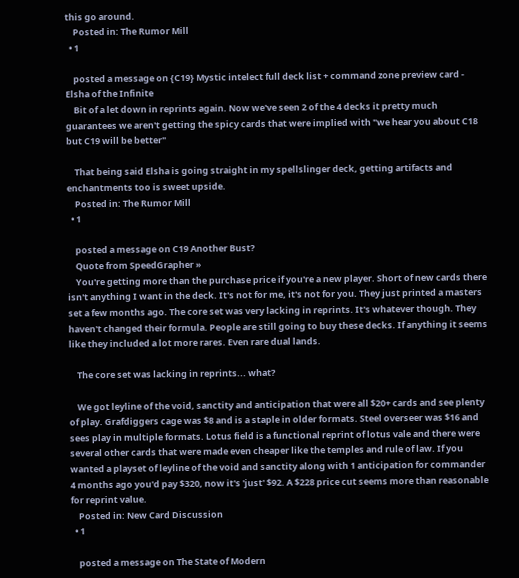this go around.
    Posted in: The Rumor Mill
  • 1

    posted a message on {C19} Mystic intelect full deck list + command zone preview card - Elsha of the Infinite
    Bit of a let down in reprints again. Now we've seen 2 of the 4 decks it pretty much guarantees we aren't getting the spicy cards that were implied with "we hear you about C18 but C19 will be better"

    That being said Elsha is going straight in my spellslinger deck, getting artifacts and enchantments too is sweet upside.
    Posted in: The Rumor Mill
  • 1

    posted a message on C19 Another Bust?
    Quote from SpeedGrapher »
    You're getting more than the purchase price if you're a new player. Short of new cards there isn't anything I want in the deck. It's not for me, it's not for you. They just printed a masters set a few months ago. The core set was very lacking in reprints. It's whatever though. They haven't changed their formula. People are still going to buy these decks. If anything it seems like they included a lot more rares. Even rare dual lands.

    The core set was lacking in reprints... what?

    We got leyline of the void, sanctity and anticipation that were all $20+ cards and see plenty of play. Grafdiggers cage was $8 and is a staple in older formats. Steel overseer was $16 and sees play in multiple formats. Lotus field is a functional reprint of lotus vale and there were several other cards that were made even cheaper like the temples and rule of law. If you wanted a playset of leyline of the void and sanctity along with 1 anticipation for commander 4 months ago you'd pay $320, now it's 'just' $92. A $228 price cut seems more than reasonable for reprint value.
    Posted in: New Card Discussion
  • 1

    posted a message on The State of Modern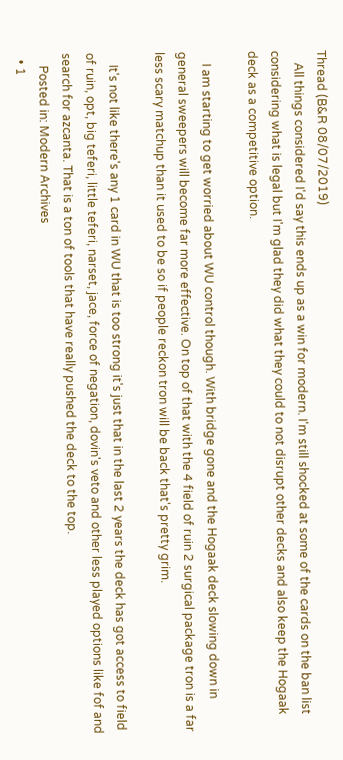Thread (B&R 08/07/2019)
    All things considered I'd say this ends up as a win for modern. I'm still shocked at some of the cards on the ban list considering what is legal but I'm glad they did what they could to not disrupt other decks and also keep the Hogaak deck as a competitive option.

    I am starting to get worried about WU control though. With bridge gone and the Hogaak deck slowing down in general sweepers will become far more effective. On top of that with the 4 field of ruin 2 surgical package tron is a far less scary matchup than it used to be so if people reckon tron will be back that's pretty grim.

    It's not like there's any 1 card in WU that is too strong it's just that in the last 2 years the deck has got access to field of ruin, opt, big teferi, little teferi, narset, jace, force of negation, dovin's veto and other less played options like fof and search for azcanta. That is a ton of tools that have really pushed the deck to the top.
    Posted in: Modern Archives
  • 1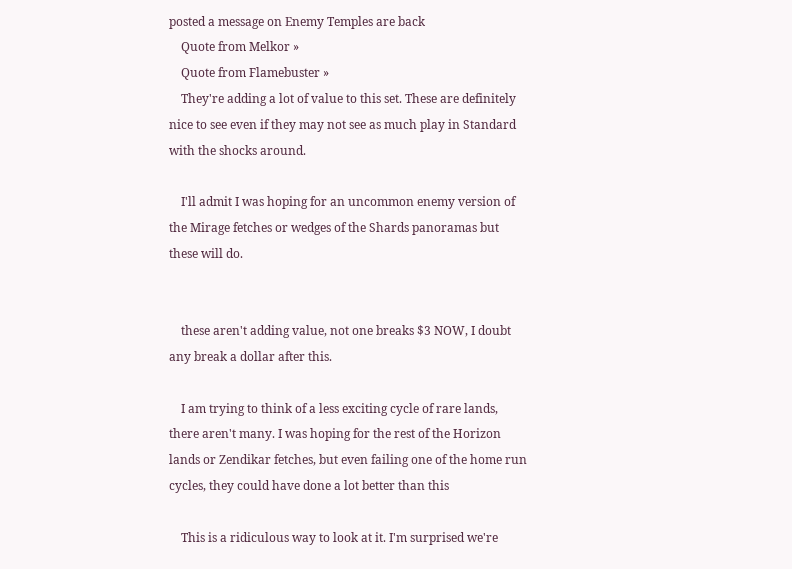posted a message on Enemy Temples are back
    Quote from Melkor »
    Quote from Flamebuster »
    They're adding a lot of value to this set. These are definitely nice to see even if they may not see as much play in Standard with the shocks around.

    I'll admit I was hoping for an uncommon enemy version of the Mirage fetches or wedges of the Shards panoramas but these will do.


    these aren't adding value, not one breaks $3 NOW, I doubt any break a dollar after this.

    I am trying to think of a less exciting cycle of rare lands, there aren't many. I was hoping for the rest of the Horizon lands or Zendikar fetches, but even failing one of the home run cycles, they could have done a lot better than this

    This is a ridiculous way to look at it. I'm surprised we're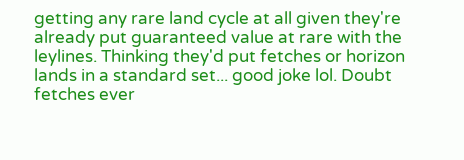getting any rare land cycle at all given they're already put guaranteed value at rare with the leylines. Thinking they'd put fetches or horizon lands in a standard set... good joke lol. Doubt fetches ever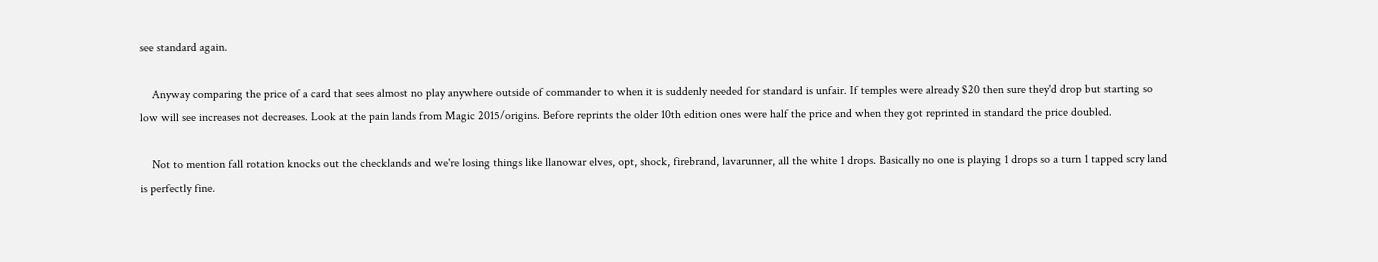see standard again.

    Anyway comparing the price of a card that sees almost no play anywhere outside of commander to when it is suddenly needed for standard is unfair. If temples were already $20 then sure they'd drop but starting so low will see increases not decreases. Look at the pain lands from Magic 2015/origins. Before reprints the older 10th edition ones were half the price and when they got reprinted in standard the price doubled.

    Not to mention fall rotation knocks out the checklands and we're losing things like llanowar elves, opt, shock, firebrand, lavarunner, all the white 1 drops. Basically no one is playing 1 drops so a turn 1 tapped scry land is perfectly fine.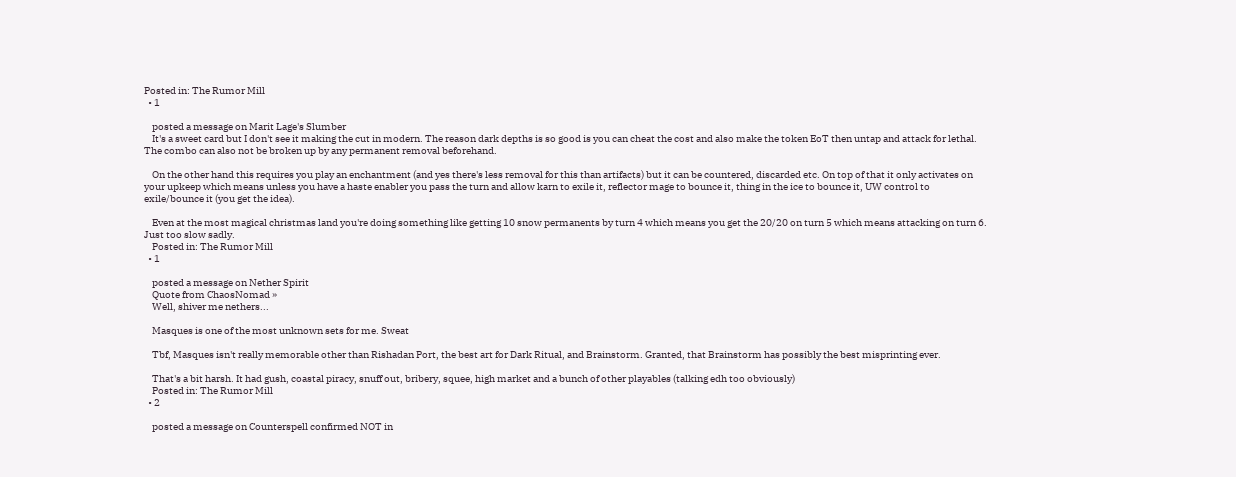Posted in: The Rumor Mill
  • 1

    posted a message on Marit Lage's Slumber
    It's a sweet card but I don't see it making the cut in modern. The reason dark depths is so good is you can cheat the cost and also make the token EoT then untap and attack for lethal. The combo can also not be broken up by any permanent removal beforehand.

    On the other hand this requires you play an enchantment (and yes there's less removal for this than artifacts) but it can be countered, discarded etc. On top of that it only activates on your upkeep which means unless you have a haste enabler you pass the turn and allow karn to exile it, reflector mage to bounce it, thing in the ice to bounce it, UW control to exile/bounce it (you get the idea).

    Even at the most magical christmas land you're doing something like getting 10 snow permanents by turn 4 which means you get the 20/20 on turn 5 which means attacking on turn 6. Just too slow sadly.
    Posted in: The Rumor Mill
  • 1

    posted a message on Nether Spirit
    Quote from ChaosNomad »
    Well, shiver me nethers...

    Masques is one of the most unknown sets for me. Sweat

    Tbf, Masques isn't really memorable other than Rishadan Port, the best art for Dark Ritual, and Brainstorm. Granted, that Brainstorm has possibly the best misprinting ever.

    That's a bit harsh. It had gush, coastal piracy, snuff out, bribery, squee, high market and a bunch of other playables (talking edh too obviously)
    Posted in: The Rumor Mill
  • 2

    posted a message on Counterspell confirmed NOT in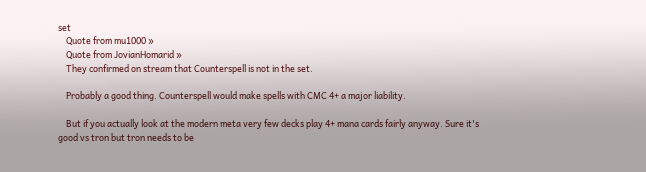set
    Quote from mu1000 »
    Quote from JovianHomarid »
    They confirmed on stream that Counterspell is not in the set.

    Probably a good thing. Counterspell would make spells with CMC 4+ a major liability.

    But if you actually look at the modern meta very few decks play 4+ mana cards fairly anyway. Sure it's good vs tron but tron needs to be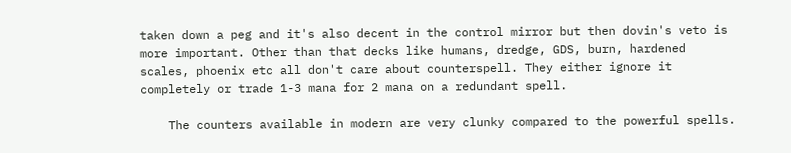taken down a peg and it's also decent in the control mirror but then dovin's veto is more important. Other than that decks like humans, dredge, GDS, burn, hardened scales, phoenix etc all don't care about counterspell. They either ignore it completely or trade 1-3 mana for 2 mana on a redundant spell.

    The counters available in modern are very clunky compared to the powerful spells.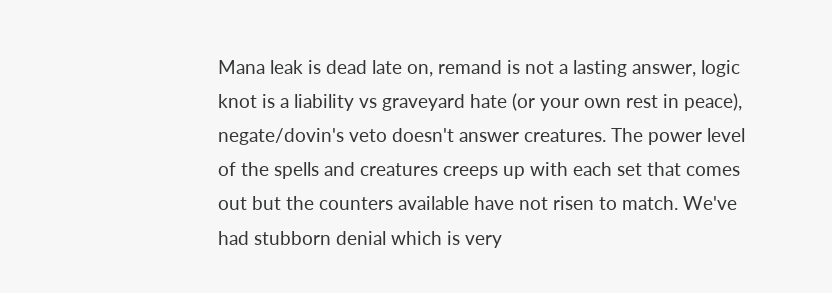Mana leak is dead late on, remand is not a lasting answer, logic knot is a liability vs graveyard hate (or your own rest in peace), negate/dovin's veto doesn't answer creatures. The power level of the spells and creatures creeps up with each set that comes out but the counters available have not risen to match. We've had stubborn denial which is very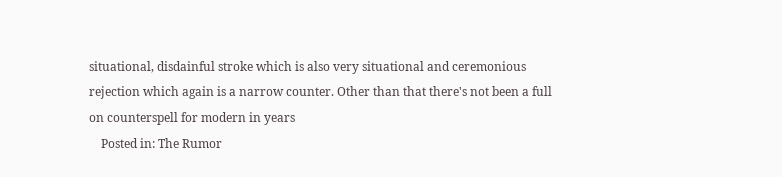situational, disdainful stroke which is also very situational and ceremonious rejection which again is a narrow counter. Other than that there's not been a full on counterspell for modern in years
    Posted in: The Rumor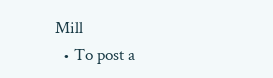Mill
  • To post a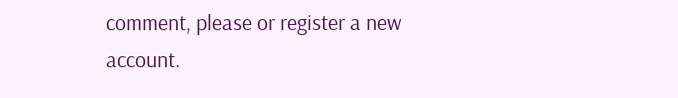comment, please or register a new account.